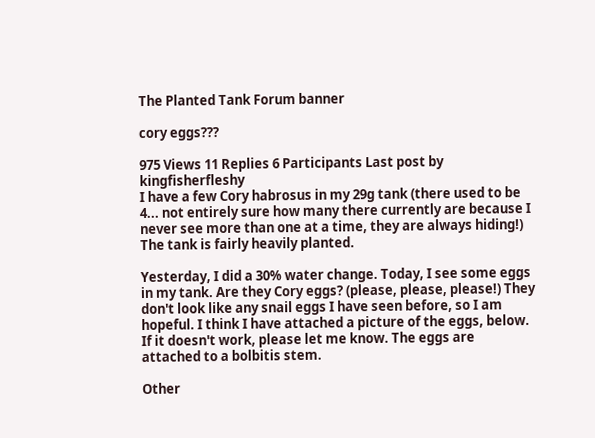The Planted Tank Forum banner

cory eggs???

975 Views 11 Replies 6 Participants Last post by  kingfisherfleshy
I have a few Cory habrosus in my 29g tank (there used to be 4... not entirely sure how many there currently are because I never see more than one at a time, they are always hiding!) The tank is fairly heavily planted.

Yesterday, I did a 30% water change. Today, I see some eggs in my tank. Are they Cory eggs? (please, please, please!) They don't look like any snail eggs I have seen before, so I am hopeful. I think I have attached a picture of the eggs, below. If it doesn't work, please let me know. The eggs are attached to a bolbitis stem.

Other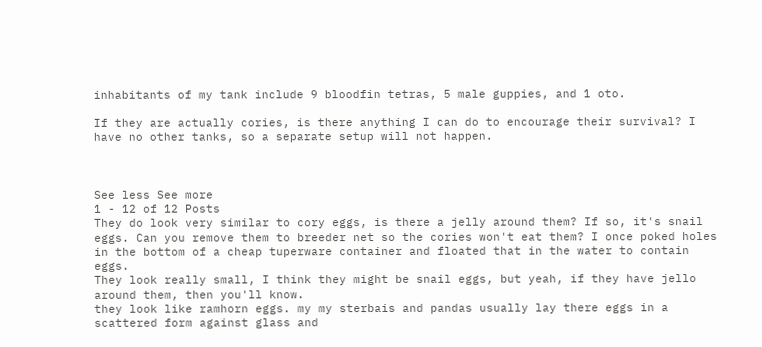inhabitants of my tank include 9 bloodfin tetras, 5 male guppies, and 1 oto.

If they are actually cories, is there anything I can do to encourage their survival? I have no other tanks, so a separate setup will not happen.



See less See more
1 - 12 of 12 Posts
They do look very similar to cory eggs, is there a jelly around them? If so, it's snail eggs. Can you remove them to breeder net so the cories won't eat them? I once poked holes in the bottom of a cheap tuperware container and floated that in the water to contain eggs.
They look really small, I think they might be snail eggs, but yeah, if they have jello around them, then you'll know.
they look like ramhorn eggs. my my sterbais and pandas usually lay there eggs in a scattered form against glass and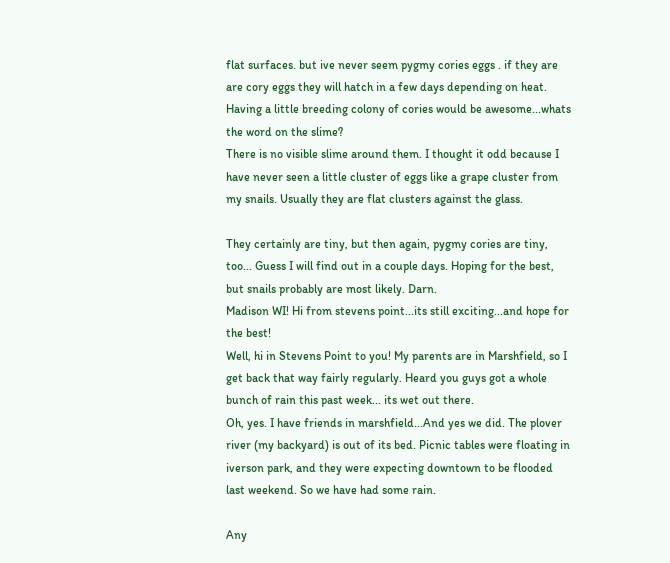flat surfaces. but ive never seem pygmy cories eggs . if they are are cory eggs they will hatch in a few days depending on heat.
Having a little breeding colony of cories would be awesome...whats the word on the slime?
There is no visible slime around them. I thought it odd because I have never seen a little cluster of eggs like a grape cluster from my snails. Usually they are flat clusters against the glass.

They certainly are tiny, but then again, pygmy cories are tiny, too... Guess I will find out in a couple days. Hoping for the best, but snails probably are most likely. Darn.
Madison WI! Hi from stevens point...its still exciting...and hope for the best!
Well, hi in Stevens Point to you! My parents are in Marshfield, so I get back that way fairly regularly. Heard you guys got a whole bunch of rain this past week... its wet out there.
Oh, yes. I have friends in marshfield...And yes we did. The plover river (my backyard) is out of its bed. Picnic tables were floating in iverson park, and they were expecting downtown to be flooded last weekend. So we have had some rain.

Any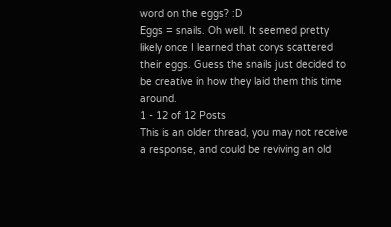word on the eggs? :D
Eggs = snails. Oh well. It seemed pretty likely once I learned that corys scattered their eggs. Guess the snails just decided to be creative in how they laid them this time around.
1 - 12 of 12 Posts
This is an older thread, you may not receive a response, and could be reviving an old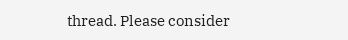thread. Please consider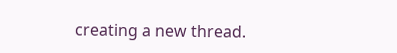creating a new thread.